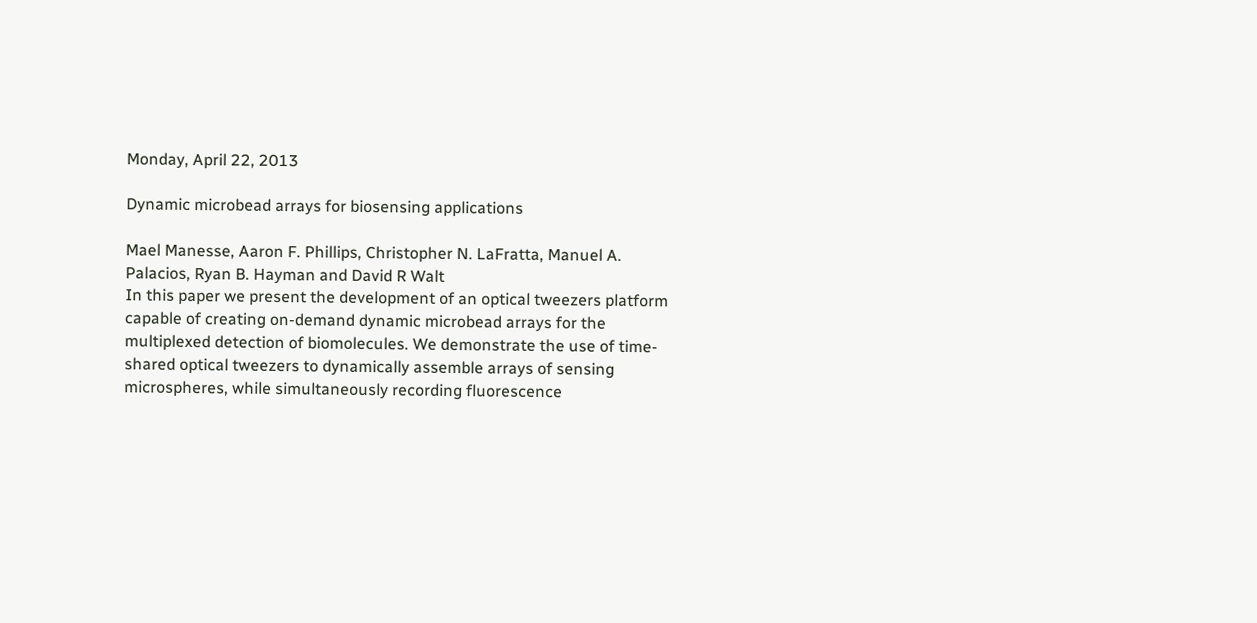Monday, April 22, 2013

Dynamic microbead arrays for biosensing applications

Mael Manesse, Aaron F. Phillips, Christopher N. LaFratta, Manuel A. Palacios, Ryan B. Hayman and David R Walt
In this paper we present the development of an optical tweezers platform capable of creating on-demand dynamic microbead arrays for the multiplexed detection of biomolecules. We demonstrate the use of time-shared optical tweezers to dynamically assemble arrays of sensing microspheres, while simultaneously recording fluorescence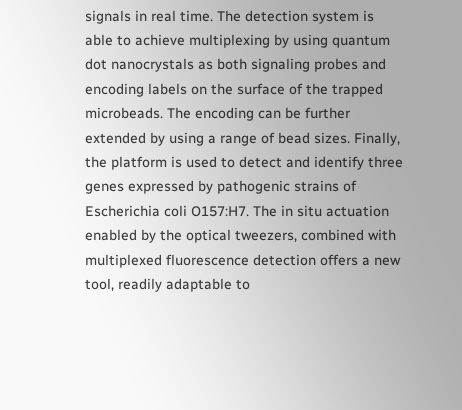signals in real time. The detection system is able to achieve multiplexing by using quantum dot nanocrystals as both signaling probes and encoding labels on the surface of the trapped microbeads. The encoding can be further extended by using a range of bead sizes. Finally, the platform is used to detect and identify three genes expressed by pathogenic strains of Escherichia coli O157:H7. The in situ actuation enabled by the optical tweezers, combined with multiplexed fluorescence detection offers a new tool, readily adaptable to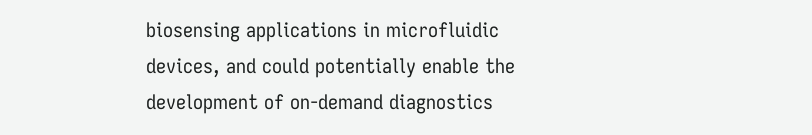biosensing applications in microfluidic devices, and could potentially enable the development of on-demand diagnostics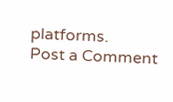platforms.
Post a Comment